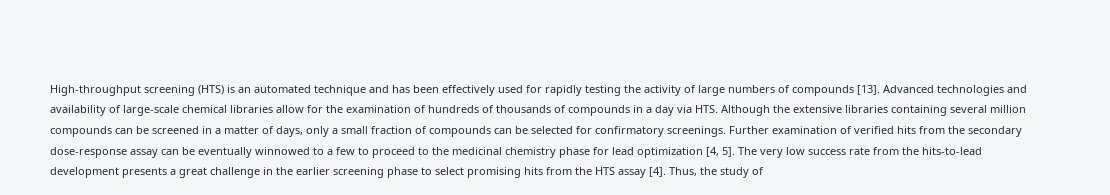High-throughput screening (HTS) is an automated technique and has been effectively used for rapidly testing the activity of large numbers of compounds [13]. Advanced technologies and availability of large-scale chemical libraries allow for the examination of hundreds of thousands of compounds in a day via HTS. Although the extensive libraries containing several million compounds can be screened in a matter of days, only a small fraction of compounds can be selected for confirmatory screenings. Further examination of verified hits from the secondary dose-response assay can be eventually winnowed to a few to proceed to the medicinal chemistry phase for lead optimization [4, 5]. The very low success rate from the hits-to-lead development presents a great challenge in the earlier screening phase to select promising hits from the HTS assay [4]. Thus, the study of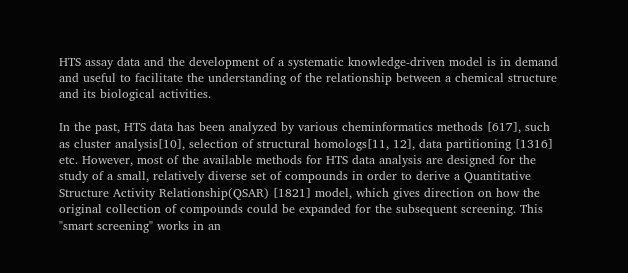HTS assay data and the development of a systematic knowledge-driven model is in demand and useful to facilitate the understanding of the relationship between a chemical structure and its biological activities.

In the past, HTS data has been analyzed by various cheminformatics methods [617], such as cluster analysis[10], selection of structural homologs[11, 12], data partitioning [1316] etc. However, most of the available methods for HTS data analysis are designed for the study of a small, relatively diverse set of compounds in order to derive a Quantitative Structure Activity Relationship(QSAR) [1821] model, which gives direction on how the original collection of compounds could be expanded for the subsequent screening. This "smart screening" works in an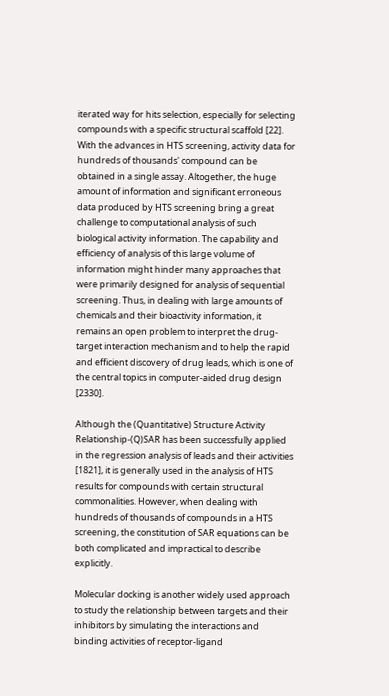iterated way for hits selection, especially for selecting compounds with a specific structural scaffold [22]. With the advances in HTS screening, activity data for hundreds of thousands' compound can be obtained in a single assay. Altogether, the huge amount of information and significant erroneous data produced by HTS screening bring a great challenge to computational analysis of such biological activity information. The capability and efficiency of analysis of this large volume of information might hinder many approaches that were primarily designed for analysis of sequential screening. Thus, in dealing with large amounts of chemicals and their bioactivity information, it remains an open problem to interpret the drug-target interaction mechanism and to help the rapid and efficient discovery of drug leads, which is one of the central topics in computer-aided drug design [2330].

Although the (Quantitative) Structure Activity Relationship-(Q)SAR has been successfully applied in the regression analysis of leads and their activities [1821], it is generally used in the analysis of HTS results for compounds with certain structural commonalities. However, when dealing with hundreds of thousands of compounds in a HTS screening, the constitution of SAR equations can be both complicated and impractical to describe explicitly.

Molecular docking is another widely used approach to study the relationship between targets and their inhibitors by simulating the interactions and binding activities of receptor-ligand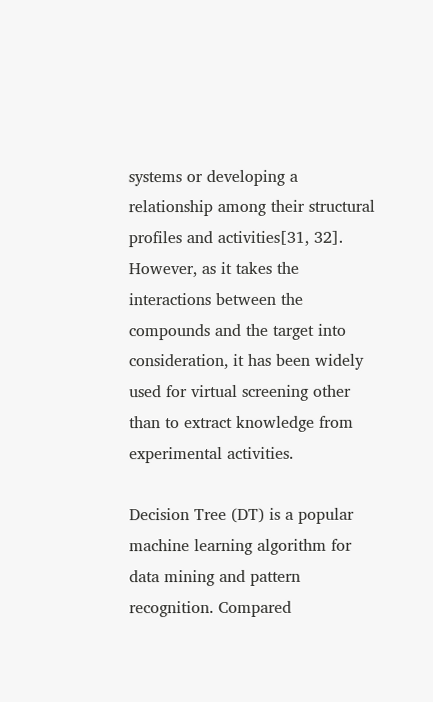systems or developing a relationship among their structural profiles and activities[31, 32]. However, as it takes the interactions between the compounds and the target into consideration, it has been widely used for virtual screening other than to extract knowledge from experimental activities.

Decision Tree (DT) is a popular machine learning algorithm for data mining and pattern recognition. Compared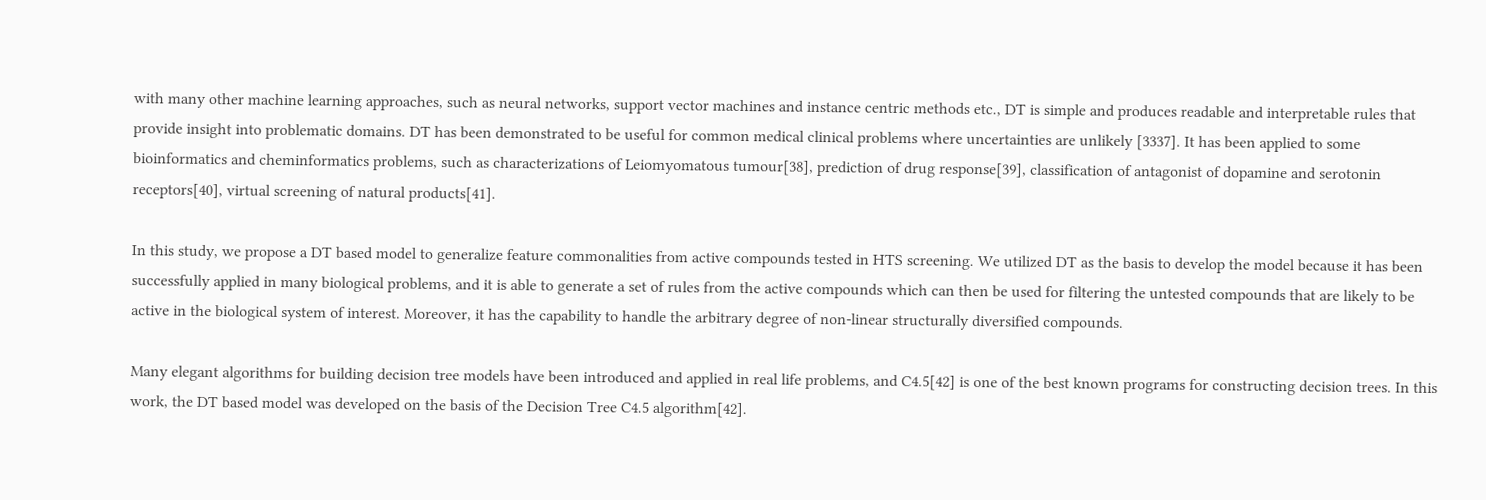with many other machine learning approaches, such as neural networks, support vector machines and instance centric methods etc., DT is simple and produces readable and interpretable rules that provide insight into problematic domains. DT has been demonstrated to be useful for common medical clinical problems where uncertainties are unlikely [3337]. It has been applied to some bioinformatics and cheminformatics problems, such as characterizations of Leiomyomatous tumour[38], prediction of drug response[39], classification of antagonist of dopamine and serotonin receptors[40], virtual screening of natural products[41].

In this study, we propose a DT based model to generalize feature commonalities from active compounds tested in HTS screening. We utilized DT as the basis to develop the model because it has been successfully applied in many biological problems, and it is able to generate a set of rules from the active compounds which can then be used for filtering the untested compounds that are likely to be active in the biological system of interest. Moreover, it has the capability to handle the arbitrary degree of non-linear structurally diversified compounds.

Many elegant algorithms for building decision tree models have been introduced and applied in real life problems, and C4.5[42] is one of the best known programs for constructing decision trees. In this work, the DT based model was developed on the basis of the Decision Tree C4.5 algorithm[42].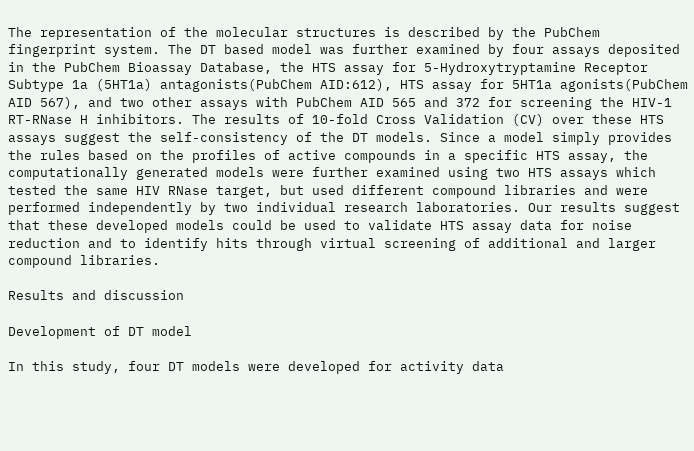The representation of the molecular structures is described by the PubChem fingerprint system. The DT based model was further examined by four assays deposited in the PubChem Bioassay Database, the HTS assay for 5-Hydroxytryptamine Receptor Subtype 1a (5HT1a) antagonists(PubChem AID:612), HTS assay for 5HT1a agonists(PubChem AID 567), and two other assays with PubChem AID 565 and 372 for screening the HIV-1 RT-RNase H inhibitors. The results of 10-fold Cross Validation (CV) over these HTS assays suggest the self-consistency of the DT models. Since a model simply provides the rules based on the profiles of active compounds in a specific HTS assay, the computationally generated models were further examined using two HTS assays which tested the same HIV RNase target, but used different compound libraries and were performed independently by two individual research laboratories. Our results suggest that these developed models could be used to validate HTS assay data for noise reduction and to identify hits through virtual screening of additional and larger compound libraries.

Results and discussion

Development of DT model

In this study, four DT models were developed for activity data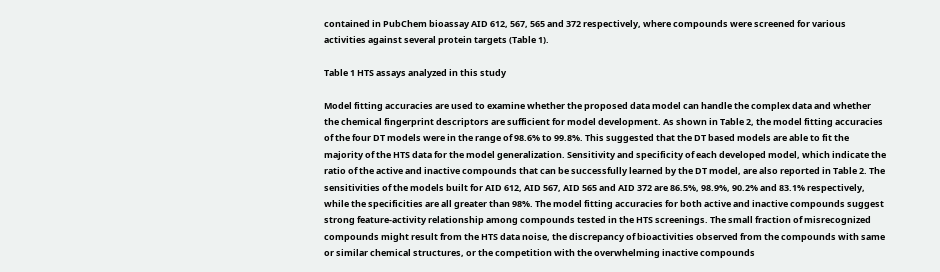contained in PubChem bioassay AID 612, 567, 565 and 372 respectively, where compounds were screened for various activities against several protein targets (Table 1).

Table 1 HTS assays analyzed in this study

Model fitting accuracies are used to examine whether the proposed data model can handle the complex data and whether the chemical fingerprint descriptors are sufficient for model development. As shown in Table 2, the model fitting accuracies of the four DT models were in the range of 98.6% to 99.8%. This suggested that the DT based models are able to fit the majority of the HTS data for the model generalization. Sensitivity and specificity of each developed model, which indicate the ratio of the active and inactive compounds that can be successfully learned by the DT model, are also reported in Table 2. The sensitivities of the models built for AID 612, AID 567, AID 565 and AID 372 are 86.5%, 98.9%, 90.2% and 83.1% respectively, while the specificities are all greater than 98%. The model fitting accuracies for both active and inactive compounds suggest strong feature-activity relationship among compounds tested in the HTS screenings. The small fraction of misrecognized compounds might result from the HTS data noise, the discrepancy of bioactivities observed from the compounds with same or similar chemical structures, or the competition with the overwhelming inactive compounds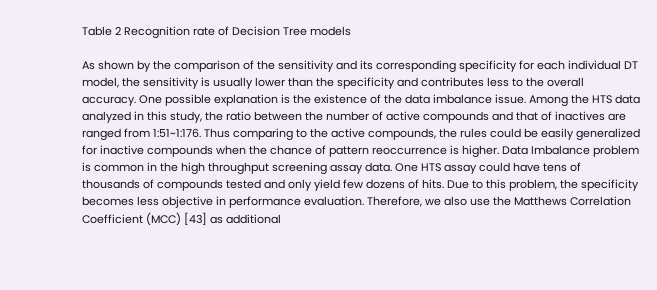Table 2 Recognition rate of Decision Tree models

As shown by the comparison of the sensitivity and its corresponding specificity for each individual DT model, the sensitivity is usually lower than the specificity and contributes less to the overall accuracy. One possible explanation is the existence of the data imbalance issue. Among the HTS data analyzed in this study, the ratio between the number of active compounds and that of inactives are ranged from 1:51~1:176. Thus comparing to the active compounds, the rules could be easily generalized for inactive compounds when the chance of pattern reoccurrence is higher. Data Imbalance problem is common in the high throughput screening assay data. One HTS assay could have tens of thousands of compounds tested and only yield few dozens of hits. Due to this problem, the specificity becomes less objective in performance evaluation. Therefore, we also use the Matthews Correlation Coefficient (MCC) [43] as additional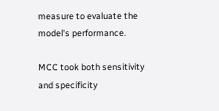measure to evaluate the model's performance.

MCC took both sensitivity and specificity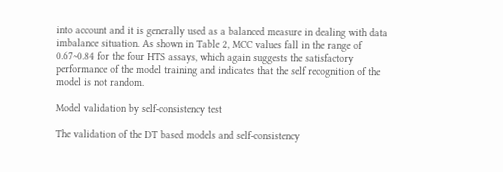into account and it is generally used as a balanced measure in dealing with data imbalance situation. As shown in Table 2, MCC values fall in the range of 0.67~0.84 for the four HTS assays, which again suggests the satisfactory performance of the model training and indicates that the self recognition of the model is not random.

Model validation by self-consistency test

The validation of the DT based models and self-consistency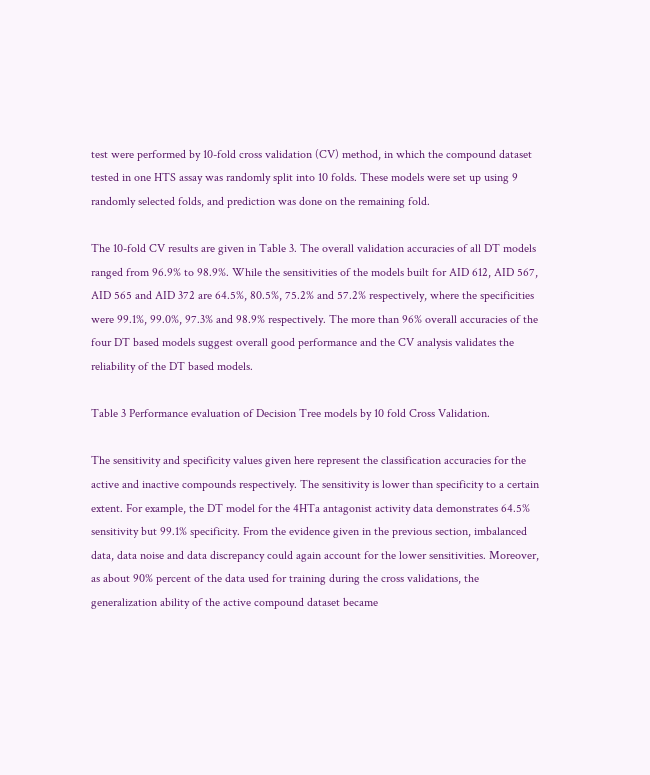test were performed by 10-fold cross validation (CV) method, in which the compound dataset tested in one HTS assay was randomly split into 10 folds. These models were set up using 9 randomly selected folds, and prediction was done on the remaining fold.

The 10-fold CV results are given in Table 3. The overall validation accuracies of all DT models ranged from 96.9% to 98.9%. While the sensitivities of the models built for AID 612, AID 567, AID 565 and AID 372 are 64.5%, 80.5%, 75.2% and 57.2% respectively, where the specificities were 99.1%, 99.0%, 97.3% and 98.9% respectively. The more than 96% overall accuracies of the four DT based models suggest overall good performance and the CV analysis validates the reliability of the DT based models.

Table 3 Performance evaluation of Decision Tree models by 10 fold Cross Validation.

The sensitivity and specificity values given here represent the classification accuracies for the active and inactive compounds respectively. The sensitivity is lower than specificity to a certain extent. For example, the DT model for the 4HTa antagonist activity data demonstrates 64.5% sensitivity but 99.1% specificity. From the evidence given in the previous section, imbalanced data, data noise and data discrepancy could again account for the lower sensitivities. Moreover, as about 90% percent of the data used for training during the cross validations, the generalization ability of the active compound dataset became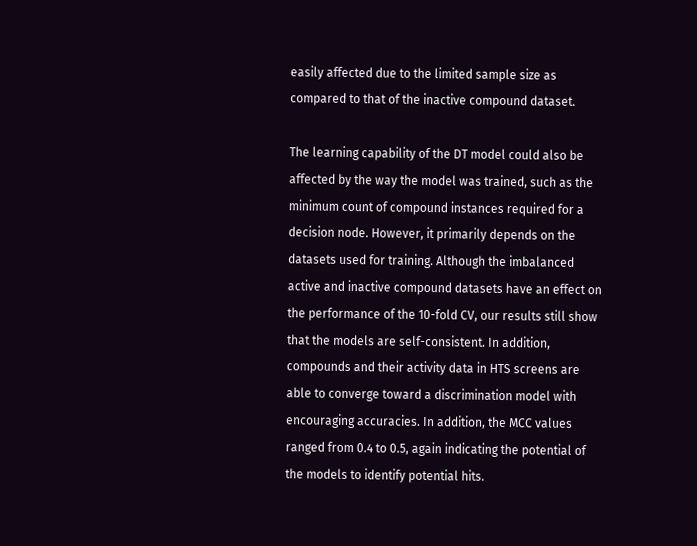easily affected due to the limited sample size as compared to that of the inactive compound dataset.

The learning capability of the DT model could also be affected by the way the model was trained, such as the minimum count of compound instances required for a decision node. However, it primarily depends on the datasets used for training. Although the imbalanced active and inactive compound datasets have an effect on the performance of the 10-fold CV, our results still show that the models are self-consistent. In addition, compounds and their activity data in HTS screens are able to converge toward a discrimination model with encouraging accuracies. In addition, the MCC values ranged from 0.4 to 0.5, again indicating the potential of the models to identify potential hits.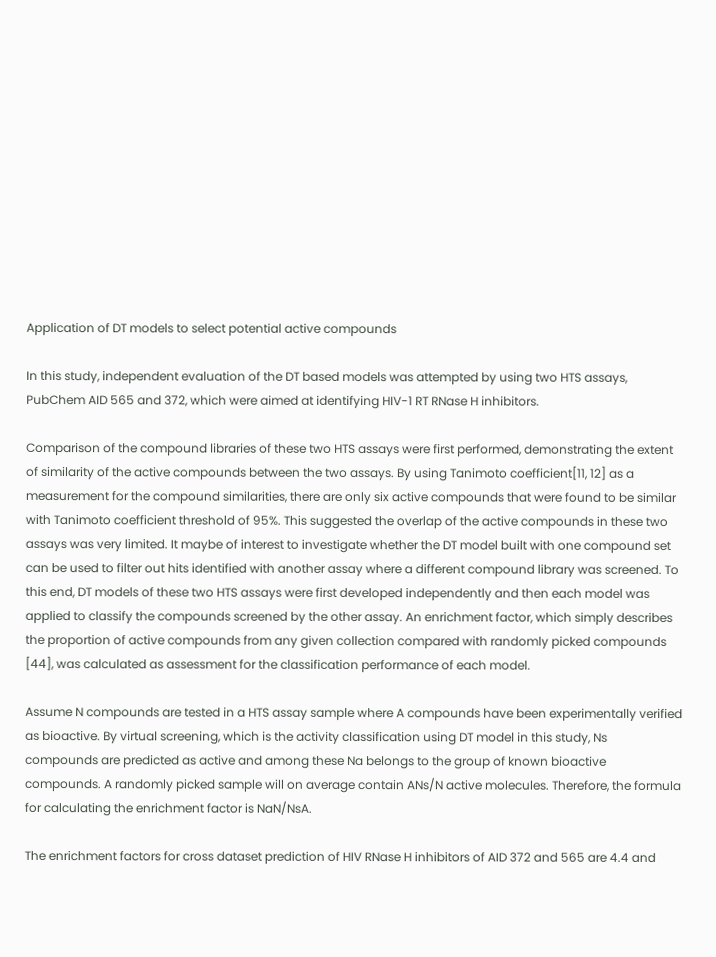Application of DT models to select potential active compounds

In this study, independent evaluation of the DT based models was attempted by using two HTS assays, PubChem AID 565 and 372, which were aimed at identifying HIV-1 RT RNase H inhibitors.

Comparison of the compound libraries of these two HTS assays were first performed, demonstrating the extent of similarity of the active compounds between the two assays. By using Tanimoto coefficient[11, 12] as a measurement for the compound similarities, there are only six active compounds that were found to be similar with Tanimoto coefficient threshold of 95%. This suggested the overlap of the active compounds in these two assays was very limited. It maybe of interest to investigate whether the DT model built with one compound set can be used to filter out hits identified with another assay where a different compound library was screened. To this end, DT models of these two HTS assays were first developed independently and then each model was applied to classify the compounds screened by the other assay. An enrichment factor, which simply describes the proportion of active compounds from any given collection compared with randomly picked compounds [44], was calculated as assessment for the classification performance of each model.

Assume N compounds are tested in a HTS assay sample where A compounds have been experimentally verified as bioactive. By virtual screening, which is the activity classification using DT model in this study, Ns compounds are predicted as active and among these Na belongs to the group of known bioactive compounds. A randomly picked sample will on average contain ANs/N active molecules. Therefore, the formula for calculating the enrichment factor is NaN/NsA.

The enrichment factors for cross dataset prediction of HIV RNase H inhibitors of AID 372 and 565 are 4.4 and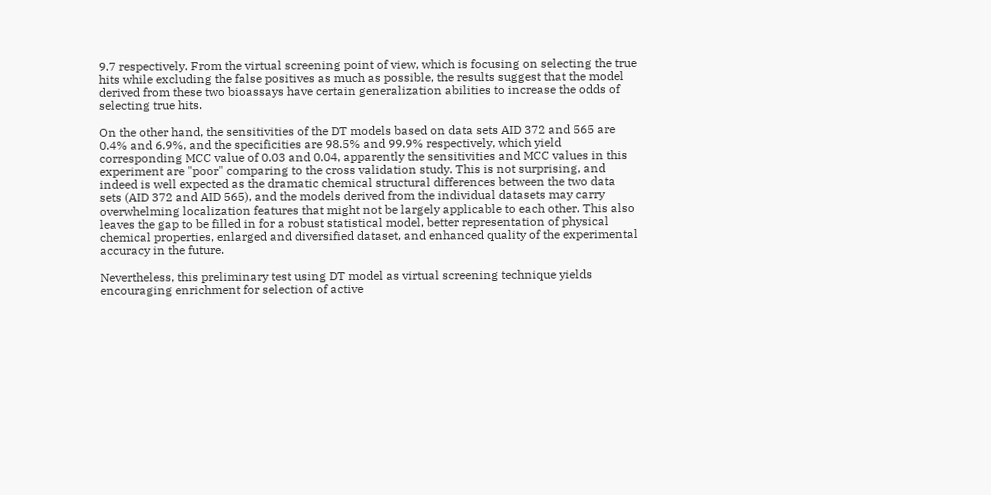9.7 respectively. From the virtual screening point of view, which is focusing on selecting the true hits while excluding the false positives as much as possible, the results suggest that the model derived from these two bioassays have certain generalization abilities to increase the odds of selecting true hits.

On the other hand, the sensitivities of the DT models based on data sets AID 372 and 565 are 0.4% and 6.9%, and the specificities are 98.5% and 99.9% respectively, which yield corresponding MCC value of 0.03 and 0.04, apparently the sensitivities and MCC values in this experiment are "poor" comparing to the cross validation study. This is not surprising, and indeed is well expected as the dramatic chemical structural differences between the two data sets (AID 372 and AID 565), and the models derived from the individual datasets may carry overwhelming localization features that might not be largely applicable to each other. This also leaves the gap to be filled in for a robust statistical model, better representation of physical chemical properties, enlarged and diversified dataset, and enhanced quality of the experimental accuracy in the future.

Nevertheless, this preliminary test using DT model as virtual screening technique yields encouraging enrichment for selection of active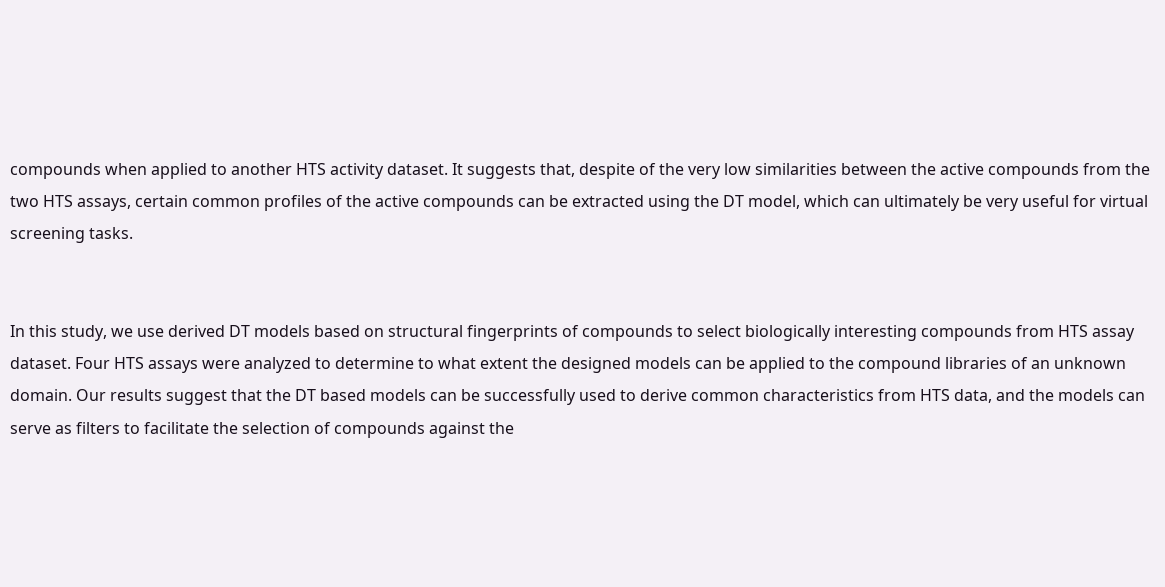compounds when applied to another HTS activity dataset. It suggests that, despite of the very low similarities between the active compounds from the two HTS assays, certain common profiles of the active compounds can be extracted using the DT model, which can ultimately be very useful for virtual screening tasks.


In this study, we use derived DT models based on structural fingerprints of compounds to select biologically interesting compounds from HTS assay dataset. Four HTS assays were analyzed to determine to what extent the designed models can be applied to the compound libraries of an unknown domain. Our results suggest that the DT based models can be successfully used to derive common characteristics from HTS data, and the models can serve as filters to facilitate the selection of compounds against the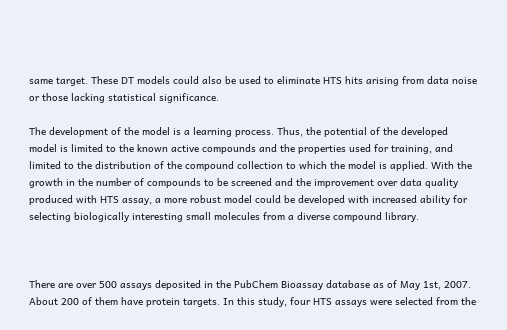same target. These DT models could also be used to eliminate HTS hits arising from data noise or those lacking statistical significance.

The development of the model is a learning process. Thus, the potential of the developed model is limited to the known active compounds and the properties used for training, and limited to the distribution of the compound collection to which the model is applied. With the growth in the number of compounds to be screened and the improvement over data quality produced with HTS assay, a more robust model could be developed with increased ability for selecting biologically interesting small molecules from a diverse compound library.



There are over 500 assays deposited in the PubChem Bioassay database as of May 1st, 2007. About 200 of them have protein targets. In this study, four HTS assays were selected from the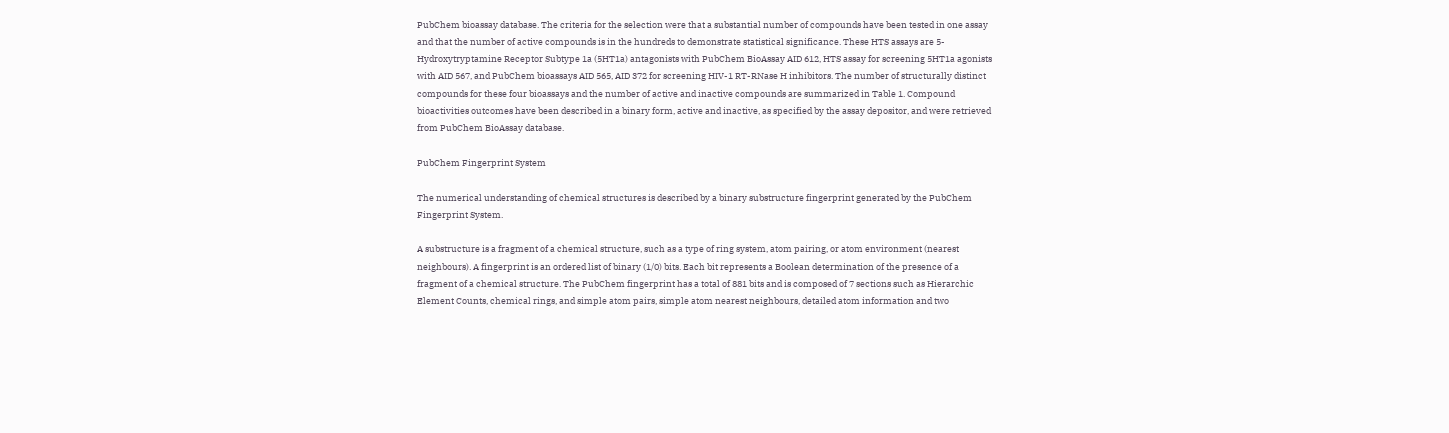PubChem bioassay database. The criteria for the selection were that a substantial number of compounds have been tested in one assay and that the number of active compounds is in the hundreds to demonstrate statistical significance. These HTS assays are 5-Hydroxytryptamine Receptor Subtype 1a (5HT1a) antagonists with PubChem BioAssay AID 612, HTS assay for screening 5HT1a agonists with AID 567, and PubChem bioassays AID 565, AID 372 for screening HIV-1 RT-RNase H inhibitors. The number of structurally distinct compounds for these four bioassays and the number of active and inactive compounds are summarized in Table 1. Compound bioactivities outcomes have been described in a binary form, active and inactive, as specified by the assay depositor, and were retrieved from PubChem BioAssay database.

PubChem Fingerprint System

The numerical understanding of chemical structures is described by a binary substructure fingerprint generated by the PubChem Fingerprint System.

A substructure is a fragment of a chemical structure, such as a type of ring system, atom pairing, or atom environment (nearest neighbours). A fingerprint is an ordered list of binary (1/0) bits. Each bit represents a Boolean determination of the presence of a fragment of a chemical structure. The PubChem fingerprint has a total of 881 bits and is composed of 7 sections such as Hierarchic Element Counts, chemical rings, and simple atom pairs, simple atom nearest neighbours, detailed atom information and two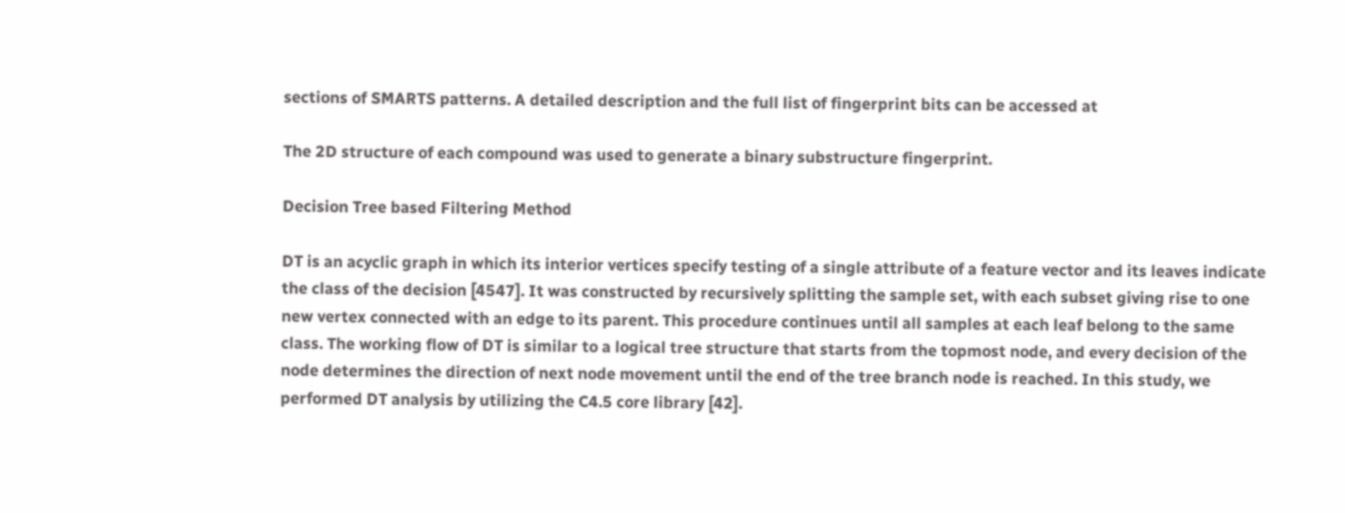sections of SMARTS patterns. A detailed description and the full list of fingerprint bits can be accessed at

The 2D structure of each compound was used to generate a binary substructure fingerprint.

Decision Tree based Filtering Method

DT is an acyclic graph in which its interior vertices specify testing of a single attribute of a feature vector and its leaves indicate the class of the decision [4547]. It was constructed by recursively splitting the sample set, with each subset giving rise to one new vertex connected with an edge to its parent. This procedure continues until all samples at each leaf belong to the same class. The working flow of DT is similar to a logical tree structure that starts from the topmost node, and every decision of the node determines the direction of next node movement until the end of the tree branch node is reached. In this study, we performed DT analysis by utilizing the C4.5 core library [42].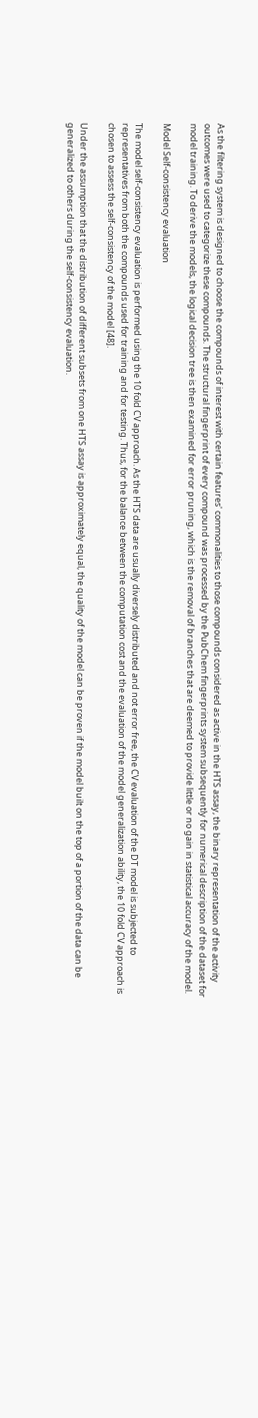As the filtering system is designed to choose the compounds of interest with certain features' commonalities to those compounds considered as active in the HTS assay, the binary representation of the activity outcomes were used to categorize these compounds. The structural fingerprint of every compound was processed by the PubChem fingerprints system subsequently for numerical description of the dataset for model training. To derive the models, the logical decision tree is then examined for error pruning, which is the removal of branches that are deemed to provide little or no gain in statistical accuracy of the model.

Model Self-consistency evaluation

The model self-consistency evaluation is performed using the 10 fold CV approach. As the HTS data are usually diversely distributed and not error free, the CV evaluation of the DT model is subjected to representatives from both the compounds used for training and for testing. Thus, for the balance between the computation cost and the evaluation of the model generalization ability, the 10 fold CV approach is chosen to assess the self-consistency of the model [48].

Under the assumption that the distribution of different subsets from one HTS assay is approximately equal, the quality of the model can be proven if the model built on the top of a portion of the data can be generalized to others during the self-consistency evaluation.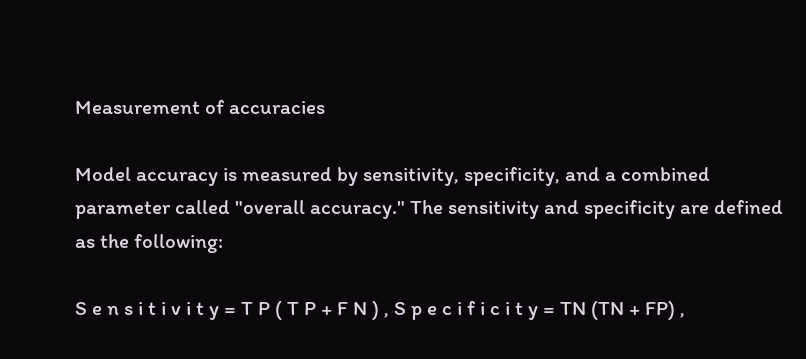Measurement of accuracies

Model accuracy is measured by sensitivity, specificity, and a combined parameter called "overall accuracy." The sensitivity and specificity are defined as the following:

S e n s i t i v i t y = T P ( T P + F N ) , S p e c i f i c i t y = TN (TN + FP) ,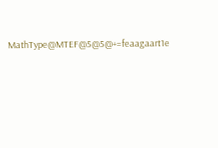MathType@MTEF@5@5@+=feaagaart1e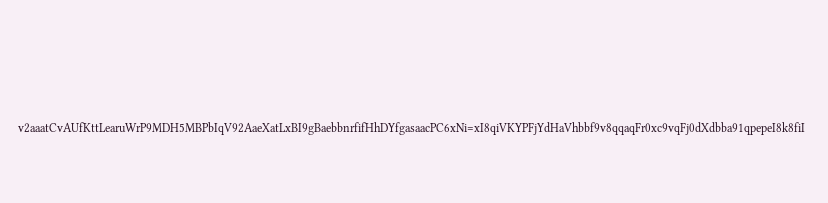v2aaatCvAUfKttLearuWrP9MDH5MBPbIqV92AaeXatLxBI9gBaebbnrfifHhDYfgasaacPC6xNi=xI8qiVKYPFjYdHaVhbbf9v8qqaqFr0xc9vqFj0dXdbba91qpepeI8k8fiI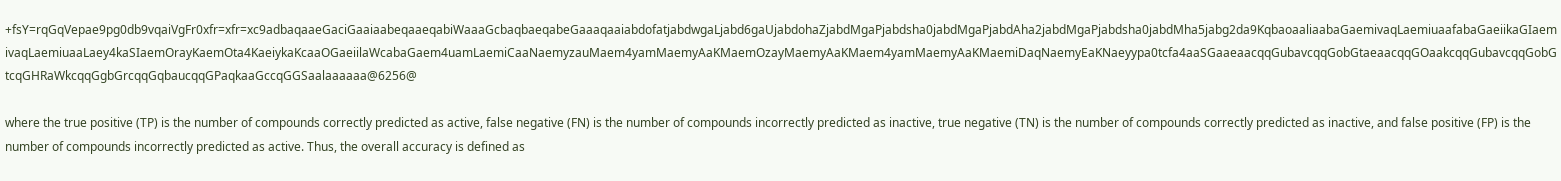+fsY=rqGqVepae9pg0db9vqaiVgFr0xfr=xfr=xc9adbaqaaeGaciGaaiaabeqaaeqabiWaaaGcbaqbaeqabeGaaaqaaiabdofatjabdwgaLjabd6gaUjabdohaZjabdMgaPjabdsha0jabdMgaPjabdAha2jabdMgaPjabdsha0jabdMha5jabg2da9KqbaoaaliaabaGaemivaqLaemiuaafabaGaeiikaGIaemivaqLaemiuaaLaey4kaSIaemOrayKaemOta4KaeiykaKcaaOGaeiilaWcabaGaem4uamLaemiCaaNaemyzauMaem4yamMaemyAaKMaemOzayMaemyAaKMaem4yamMaemyAaKMaemiDaqNaemyEaKNaeyypa0tcfa4aaSGaaeaacqqGubavcqqGobGtaeaacqqGOaakcqqGubavcqqGobGtcqGHRaWkcqqGgbGrcqqGqbaucqqGPaqkaaGccqGGSaalaaaaaa@6256@

where the true positive (TP) is the number of compounds correctly predicted as active, false negative (FN) is the number of compounds incorrectly predicted as inactive, true negative (TN) is the number of compounds correctly predicted as inactive, and false positive (FP) is the number of compounds incorrectly predicted as active. Thus, the overall accuracy is defined as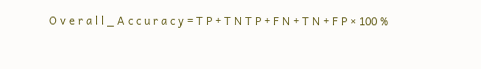O v e r a l l _ A c c u r a c y = T P + T N T P + F N + T N + F P × 100 %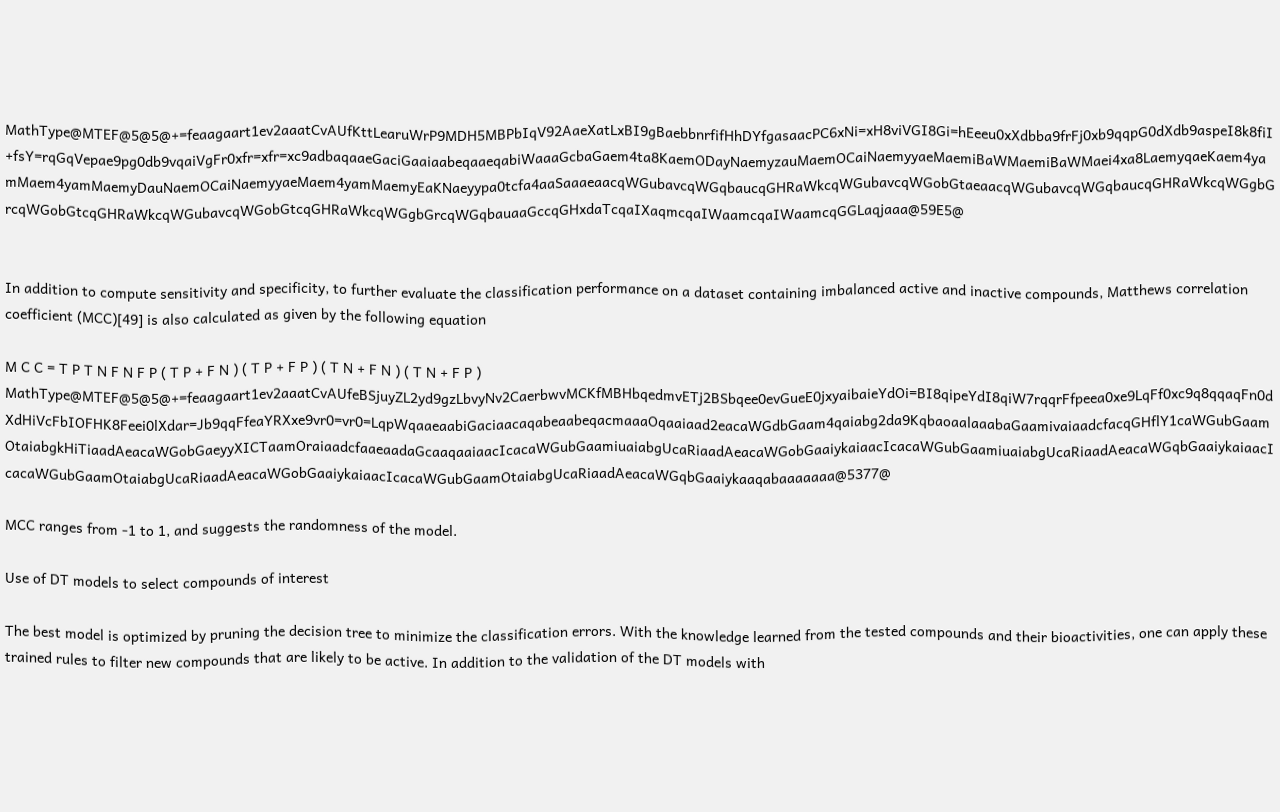MathType@MTEF@5@5@+=feaagaart1ev2aaatCvAUfKttLearuWrP9MDH5MBPbIqV92AaeXatLxBI9gBaebbnrfifHhDYfgasaacPC6xNi=xH8viVGI8Gi=hEeeu0xXdbba9frFj0xb9qqpG0dXdb9aspeI8k8fiI+fsY=rqGqVepae9pg0db9vqaiVgFr0xfr=xfr=xc9adbaqaaeGaciGaaiaabeqaaeqabiWaaaGcbaGaem4ta8KaemODayNaemyzauMaemOCaiNaemyyaeMaemiBaWMaemiBaWMaei4xa8LaemyqaeKaem4yamMaem4yamMaemyDauNaemOCaiNaemyyaeMaem4yamMaemyEaKNaeyypa0tcfa4aaSaaaeaacqWGubavcqWGqbaucqGHRaWkcqWGubavcqWGobGtaeaacqWGubavcqWGqbaucqGHRaWkcqWGgbGrcqWGobGtcqGHRaWkcqWGubavcqWGobGtcqGHRaWkcqWGgbGrcqWGqbauaaGccqGHxdaTcqaIXaqmcqaIWaamcqaIWaamcqGGLaqjaaa@59E5@


In addition to compute sensitivity and specificity, to further evaluate the classification performance on a dataset containing imbalanced active and inactive compounds, Matthews correlation coefficient (MCC)[49] is also calculated as given by the following equation

M C C = T P T N F N F P ( T P + F N ) ( T P + F P ) ( T N + F N ) ( T N + F P ) MathType@MTEF@5@5@+=feaagaart1ev2aaatCvAUfeBSjuyZL2yd9gzLbvyNv2CaerbwvMCKfMBHbqedmvETj2BSbqee0evGueE0jxyaibaieYdOi=BI8qipeYdI8qiW7rqqrFfpeea0xe9LqFf0xc9q8qqaqFn0dXdHiVcFbIOFHK8Feei0lXdar=Jb9qqFfeaYRXxe9vr0=vr0=LqpWqaaeaabiGaciaacaqabeaabeqacmaaaOqaaiaad2eacaWGdbGaam4qaiabg2da9KqbaoaalaaabaGaamivaiaadcfacqGHflY1caWGubGaamOtaiabgkHiTiaadAeacaWGobGaeyyXICTaamOraiaadcfaaeaadaGcaaqaaiaacIcacaWGubGaamiuaiabgUcaRiaadAeacaWGobGaaiykaiaacIcacaWGubGaamiuaiabgUcaRiaadAeacaWGqbGaaiykaiaacIcacaWGubGaamOtaiabgUcaRiaadAeacaWGobGaaiykaiaacIcacaWGubGaamOtaiabgUcaRiaadAeacaWGqbGaaiykaaqabaaaaaaa@5377@

MCC ranges from -1 to 1, and suggests the randomness of the model.

Use of DT models to select compounds of interest

The best model is optimized by pruning the decision tree to minimize the classification errors. With the knowledge learned from the tested compounds and their bioactivities, one can apply these trained rules to filter new compounds that are likely to be active. In addition to the validation of the DT models with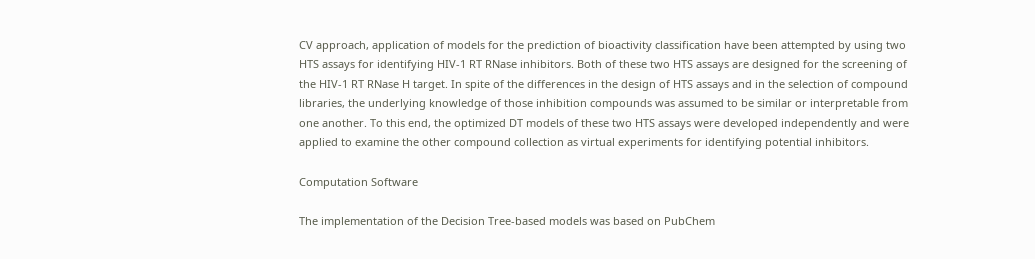CV approach, application of models for the prediction of bioactivity classification have been attempted by using two HTS assays for identifying HIV-1 RT RNase inhibitors. Both of these two HTS assays are designed for the screening of the HIV-1 RT RNase H target. In spite of the differences in the design of HTS assays and in the selection of compound libraries, the underlying knowledge of those inhibition compounds was assumed to be similar or interpretable from one another. To this end, the optimized DT models of these two HTS assays were developed independently and were applied to examine the other compound collection as virtual experiments for identifying potential inhibitors.

Computation Software

The implementation of the Decision Tree-based models was based on PubChem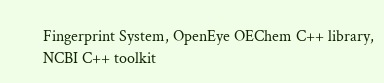Fingerprint System, OpenEye OEChem C++ library, NCBI C++ toolkit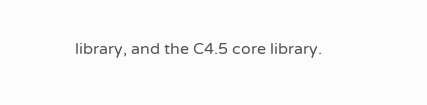library, and the C4.5 core library.